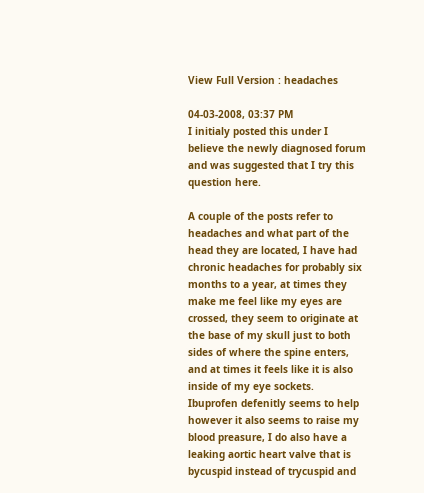View Full Version : headaches

04-03-2008, 03:37 PM
I initialy posted this under I believe the newly diagnosed forum and was suggested that I try this question here.

A couple of the posts refer to headaches and what part of the head they are located, I have had chronic headaches for probably six months to a year, at times they make me feel like my eyes are crossed, they seem to originate at the base of my skull just to both sides of where the spine enters, and at times it feels like it is also inside of my eye sockets. Ibuprofen defenitly seems to help however it also seems to raise my blood preasure, I do also have a leaking aortic heart valve that is bycuspid instead of trycuspid and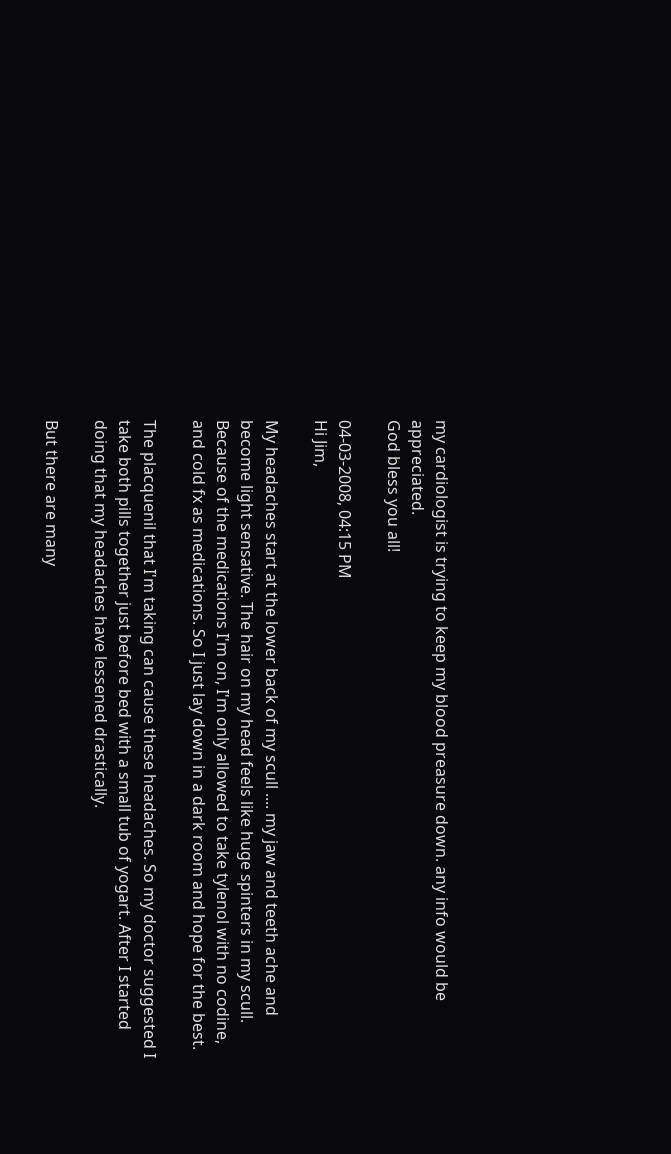my cardiologist is trying to keep my blood preasure down. any info would be appreciated.
God bless you all!

04-03-2008, 04:15 PM
Hi Jim,

My headaches start at the lower back of my scull .... my jaw and teeth ache and become light sensative. The hair on my head feels like huge spinters in my scull. Because of the medications I'm on, I'm only allowed to take tylenol with no codine, and cold fx as medications. So I just lay down in a dark room and hope for the best.

The placquenil that I'm taking can cause these headaches. So my doctor suggested I take both pills together just before bed with a small tub of yogart. After I started doing that my headaches have lessened drastically.

But there are many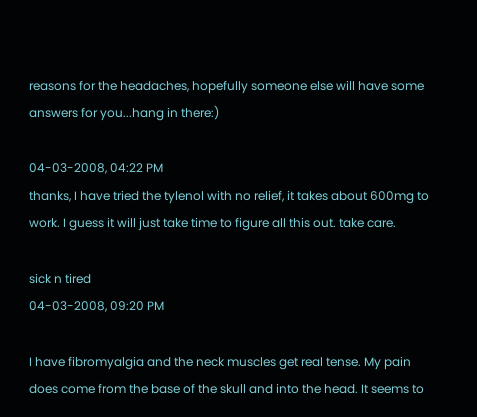reasons for the headaches, hopefully someone else will have some answers for you...hang in there:)

04-03-2008, 04:22 PM
thanks, I have tried the tylenol with no relief, it takes about 600mg to work. I guess it will just take time to figure all this out. take care.

sick n tired
04-03-2008, 09:20 PM

I have fibromyalgia and the neck muscles get real tense. My pain does come from the base of the skull and into the head. It seems to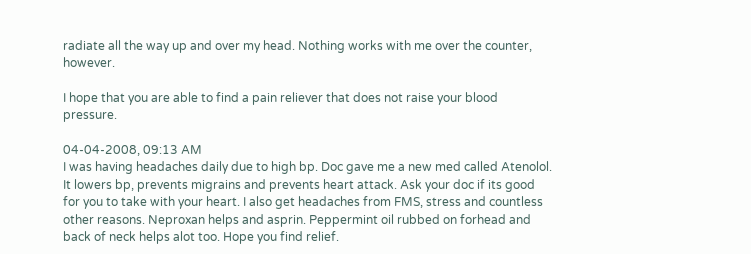radiate all the way up and over my head. Nothing works with me over the counter, however.

I hope that you are able to find a pain reliever that does not raise your blood pressure.

04-04-2008, 09:13 AM
I was having headaches daily due to high bp. Doc gave me a new med called Atenolol. It lowers bp, prevents migrains and prevents heart attack. Ask your doc if its good for you to take with your heart. I also get headaches from FMS, stress and countless other reasons. Neproxan helps and asprin. Peppermint oil rubbed on forhead and back of neck helps alot too. Hope you find relief.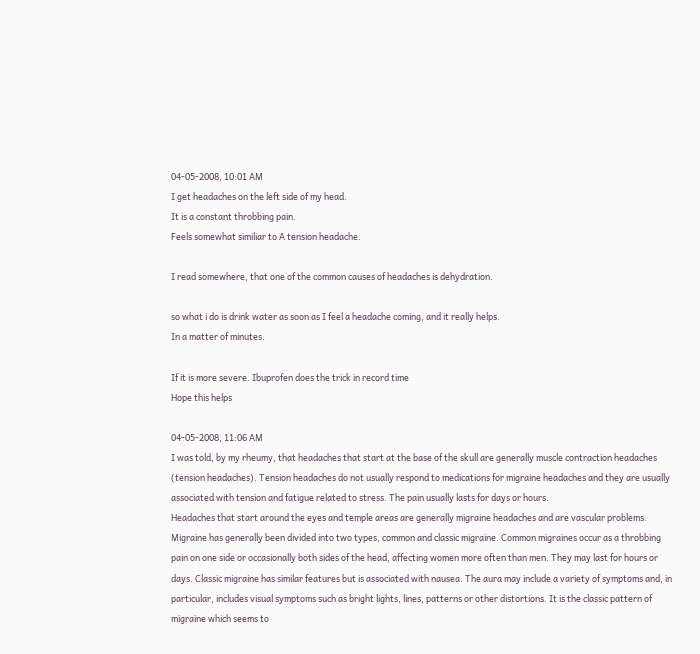04-05-2008, 10:01 AM
I get headaches on the left side of my head.
It is a constant throbbing pain.
Feels somewhat similiar to A tension headache.

I read somewhere, that one of the common causes of headaches is dehydration.

so what i do is drink water as soon as I feel a headache coming, and it really helps.
In a matter of minutes.

If it is more severe. Ibuprofen does the trick in record time
Hope this helps

04-05-2008, 11:06 AM
I was told, by my rheumy, that headaches that start at the base of the skull are generally muscle contraction headaches (tension headaches). Tension headaches do not usually respond to medications for migraine headaches and they are usually associated with tension and fatigue related to stress. The pain usually lasts for days or hours.
Headaches that start around the eyes and temple areas are generally migraine headaches and are vascular problems. Migraine has generally been divided into two types, common and classic migraine. Common migraines occur as a throbbing pain on one side or occasionally both sides of the head, affecting women more often than men. They may last for hours or days. Classic migraine has similar features but is associated with nausea. The aura may include a variety of symptoms and, in particular, includes visual symptoms such as bright lights, lines, patterns or other distortions. It is the classic pattern of migraine which seems to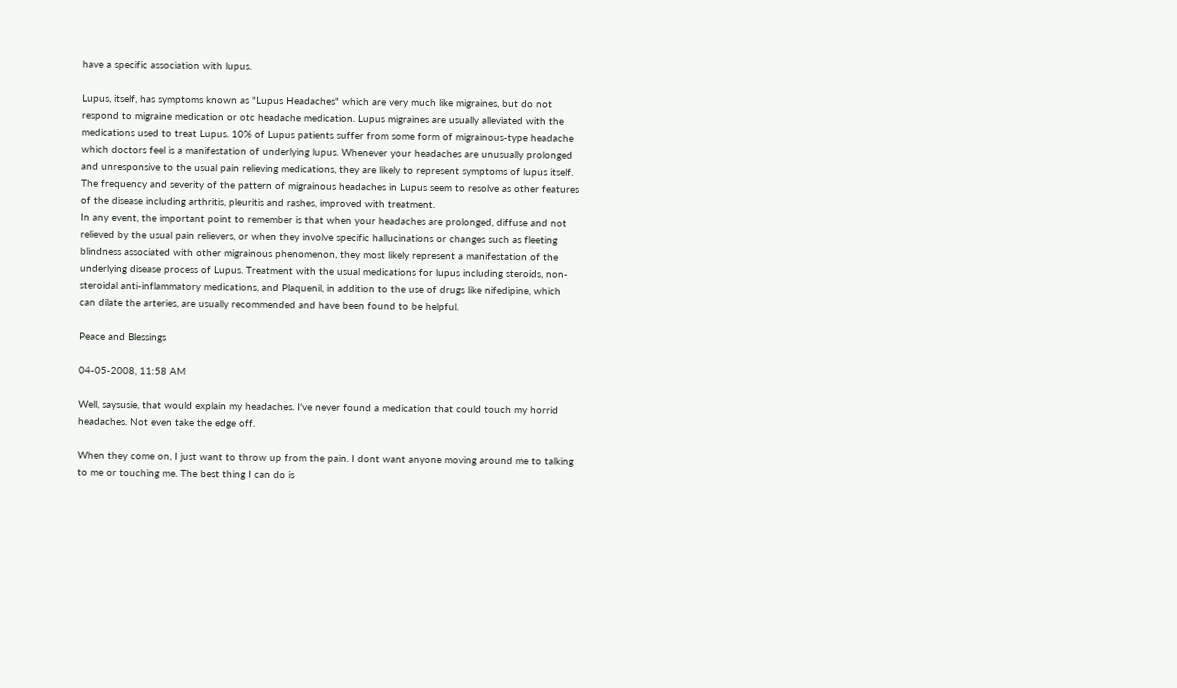have a specific association with lupus.

Lupus, itself, has symptoms known as "Lupus Headaches" which are very much like migraines, but do not respond to migraine medication or otc headache medication. Lupus migraines are usually alleviated with the medications used to treat Lupus. 10% of Lupus patients suffer from some form of migrainous-type headache which doctors feel is a manifestation of underlying lupus. Whenever your headaches are unusually prolonged and unresponsive to the usual pain relieving medications, they are likely to represent symptoms of lupus itself. The frequency and severity of the pattern of migrainous headaches in Lupus seem to resolve as other features of the disease including arthritis, pleuritis and rashes, improved with treatment.
In any event, the important point to remember is that when your headaches are prolonged, diffuse and not relieved by the usual pain relievers, or when they involve specific hallucinations or changes such as fleeting blindness associated with other migrainous phenomenon, they most likely represent a manifestation of the underlying disease process of Lupus. Treatment with the usual medications for lupus including steroids, non-steroidal anti-inflammatory medications, and Plaquenil, in addition to the use of drugs like nifedipine, which can dilate the arteries, are usually recommended and have been found to be helpful.

Peace and Blessings

04-05-2008, 11:58 AM

Well, saysusie, that would explain my headaches. I've never found a medication that could touch my horrid headaches. Not even take the edge off.

When they come on, I just want to throw up from the pain. I dont want anyone moving around me to talking to me or touching me. The best thing I can do is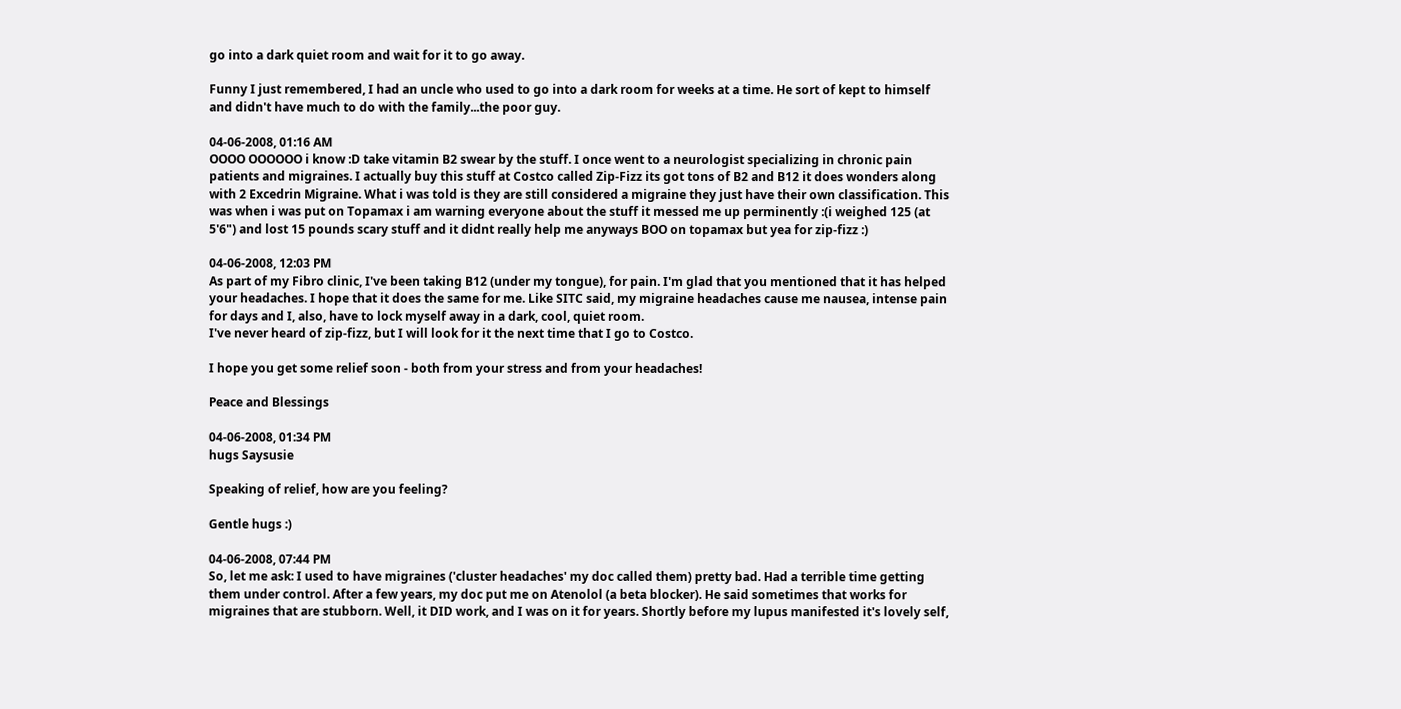go into a dark quiet room and wait for it to go away.

Funny I just remembered, I had an uncle who used to go into a dark room for weeks at a time. He sort of kept to himself and didn't have much to do with the family...the poor guy.

04-06-2008, 01:16 AM
OOOO OOOOOO i know :D take vitamin B2 swear by the stuff. I once went to a neurologist specializing in chronic pain patients and migraines. I actually buy this stuff at Costco called Zip-Fizz its got tons of B2 and B12 it does wonders along with 2 Excedrin Migraine. What i was told is they are still considered a migraine they just have their own classification. This was when i was put on Topamax i am warning everyone about the stuff it messed me up perminently :(i weighed 125 (at 5'6") and lost 15 pounds scary stuff and it didnt really help me anyways BOO on topamax but yea for zip-fizz :)

04-06-2008, 12:03 PM
As part of my Fibro clinic, I've been taking B12 (under my tongue), for pain. I'm glad that you mentioned that it has helped your headaches. I hope that it does the same for me. Like SITC said, my migraine headaches cause me nausea, intense pain for days and I, also, have to lock myself away in a dark, cool, quiet room.
I've never heard of zip-fizz, but I will look for it the next time that I go to Costco.

I hope you get some relief soon - both from your stress and from your headaches!

Peace and Blessings

04-06-2008, 01:34 PM
hugs Saysusie

Speaking of relief, how are you feeling?

Gentle hugs :)

04-06-2008, 07:44 PM
So, let me ask: I used to have migraines ('cluster headaches' my doc called them) pretty bad. Had a terrible time getting them under control. After a few years, my doc put me on Atenolol (a beta blocker). He said sometimes that works for migraines that are stubborn. Well, it DID work, and I was on it for years. Shortly before my lupus manifested it's lovely self,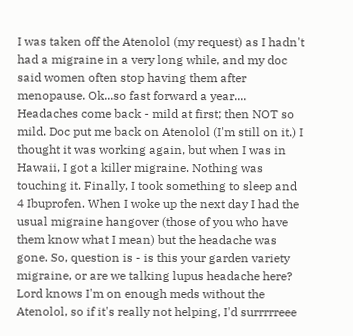I was taken off the Atenolol (my request) as I hadn't had a migraine in a very long while, and my doc said women often stop having them after menopause. Ok...so fast forward a year.... Headaches come back - mild at first; then NOT so mild. Doc put me back on Atenolol (I'm still on it.) I thought it was working again, but when I was in Hawaii, I got a killer migraine. Nothing was touching it. Finally, I took something to sleep and 4 Ibuprofen. When I woke up the next day I had the usual migraine hangover (those of you who have them know what I mean) but the headache was gone. So, question is - is this your garden variety migraine, or are we talking lupus headache here? Lord knows I'm on enough meds without the Atenolol, so if it's really not helping, I'd surrrrreee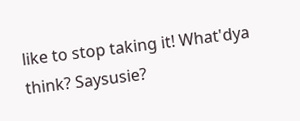like to stop taking it! What'dya think? Saysusie?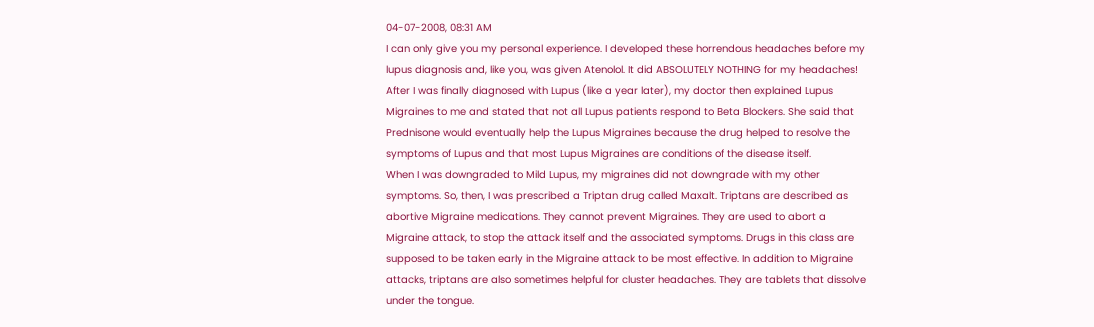04-07-2008, 08:31 AM
I can only give you my personal experience. I developed these horrendous headaches before my lupus diagnosis and, like you, was given Atenolol. It did ABSOLUTELY NOTHING for my headaches! After I was finally diagnosed with Lupus (like a year later), my doctor then explained Lupus Migraines to me and stated that not all Lupus patients respond to Beta Blockers. She said that Prednisone would eventually help the Lupus Migraines because the drug helped to resolve the symptoms of Lupus and that most Lupus Migraines are conditions of the disease itself.
When I was downgraded to Mild Lupus, my migraines did not downgrade with my other symptoms. So, then, I was prescribed a Triptan drug called Maxalt. Triptans are described as abortive Migraine medications. They cannot prevent Migraines. They are used to abort a Migraine attack, to stop the attack itself and the associated symptoms. Drugs in this class are supposed to be taken early in the Migraine attack to be most effective. In addition to Migraine attacks, triptans are also sometimes helpful for cluster headaches. They are tablets that dissolve under the tongue.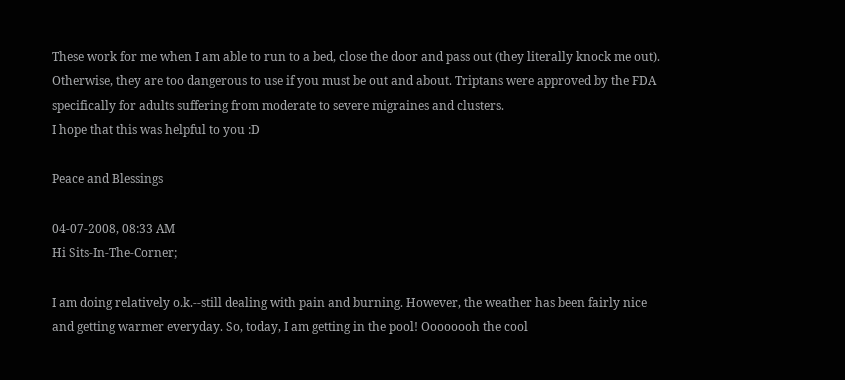These work for me when I am able to run to a bed, close the door and pass out (they literally knock me out). Otherwise, they are too dangerous to use if you must be out and about. Triptans were approved by the FDA specifically for adults suffering from moderate to severe migraines and clusters.
I hope that this was helpful to you :D

Peace and Blessings

04-07-2008, 08:33 AM
Hi Sits-In-The-Corner;

I am doing relatively o.k.--still dealing with pain and burning. However, the weather has been fairly nice and getting warmer everyday. So, today, I am getting in the pool! Oooooooh the cool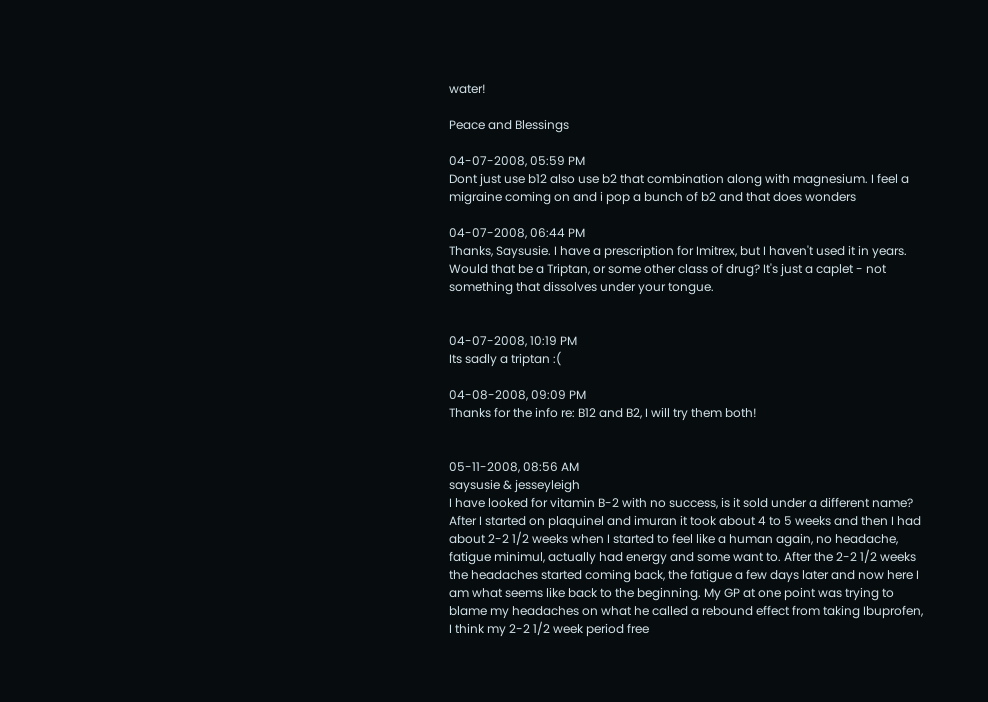water!

Peace and Blessings

04-07-2008, 05:59 PM
Dont just use b12 also use b2 that combination along with magnesium. I feel a migraine coming on and i pop a bunch of b2 and that does wonders

04-07-2008, 06:44 PM
Thanks, Saysusie. I have a prescription for Imitrex, but I haven't used it in years. Would that be a Triptan, or some other class of drug? It's just a caplet - not something that dissolves under your tongue.


04-07-2008, 10:19 PM
Its sadly a triptan :(

04-08-2008, 09:09 PM
Thanks for the info re: B12 and B2, I will try them both!


05-11-2008, 08:56 AM
saysusie & jesseyleigh
I have looked for vitamin B-2 with no success, is it sold under a different name? After I started on plaquinel and imuran it took about 4 to 5 weeks and then I had about 2-2 1/2 weeks when I started to feel like a human again, no headache, fatigue minimul, actually had energy and some want to. After the 2-2 1/2 weeks the headaches started coming back, the fatigue a few days later and now here I am what seems like back to the beginning. My GP at one point was trying to blame my headaches on what he called a rebound effect from taking Ibuprofen, I think my 2-2 1/2 week period free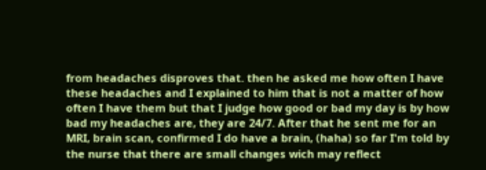from headaches disproves that. then he asked me how often I have these headaches and I explained to him that is not a matter of how often I have them but that I judge how good or bad my day is by how bad my headaches are, they are 24/7. After that he sent me for an MRI, brain scan, confirmed I do have a brain, (haha) so far I'm told by the nurse that there are small changes wich may reflect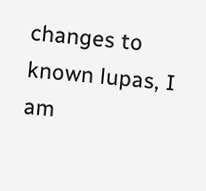changes to known lupas, I am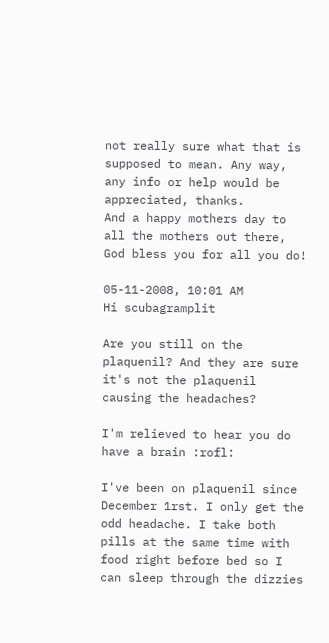not really sure what that is supposed to mean. Any way, any info or help would be appreciated, thanks.
And a happy mothers day to all the mothers out there, God bless you for all you do!

05-11-2008, 10:01 AM
Hi scubagramplit

Are you still on the plaquenil? And they are sure it's not the plaquenil causing the headaches?

I'm relieved to hear you do have a brain :rofl:

I've been on plaquenil since December 1rst. I only get the odd headache. I take both pills at the same time with food right before bed so I can sleep through the dizzies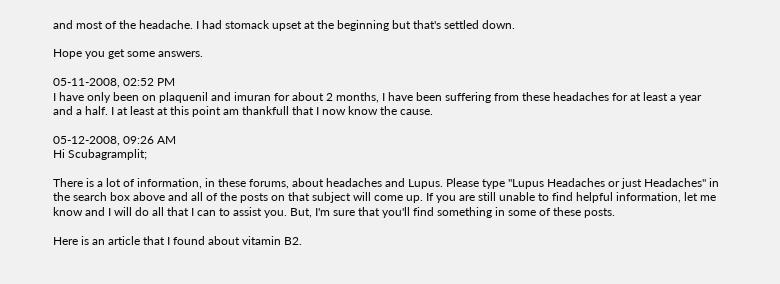and most of the headache. I had stomack upset at the beginning but that's settled down.

Hope you get some answers.

05-11-2008, 02:52 PM
I have only been on plaquenil and imuran for about 2 months, I have been suffering from these headaches for at least a year and a half. I at least at this point am thankfull that I now know the cause.

05-12-2008, 09:26 AM
Hi Scubagramplit;

There is a lot of information, in these forums, about headaches and Lupus. Please type "Lupus Headaches or just Headaches" in the search box above and all of the posts on that subject will come up. If you are still unable to find helpful information, let me know and I will do all that I can to assist you. But, I'm sure that you'll find something in some of these posts.

Here is an article that I found about vitamin B2.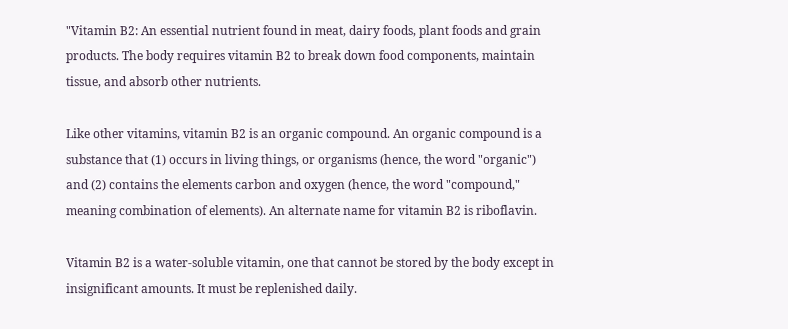"Vitamin B2: An essential nutrient found in meat, dairy foods, plant foods and grain products. The body requires vitamin B2 to break down food components, maintain tissue, and absorb other nutrients.

Like other vitamins, vitamin B2 is an organic compound. An organic compound is a substance that (1) occurs in living things, or organisms (hence, the word "organic") and (2) contains the elements carbon and oxygen (hence, the word "compound," meaning combination of elements). An alternate name for vitamin B2 is riboflavin.

Vitamin B2 is a water-soluble vitamin, one that cannot be stored by the body except in insignificant amounts. It must be replenished daily.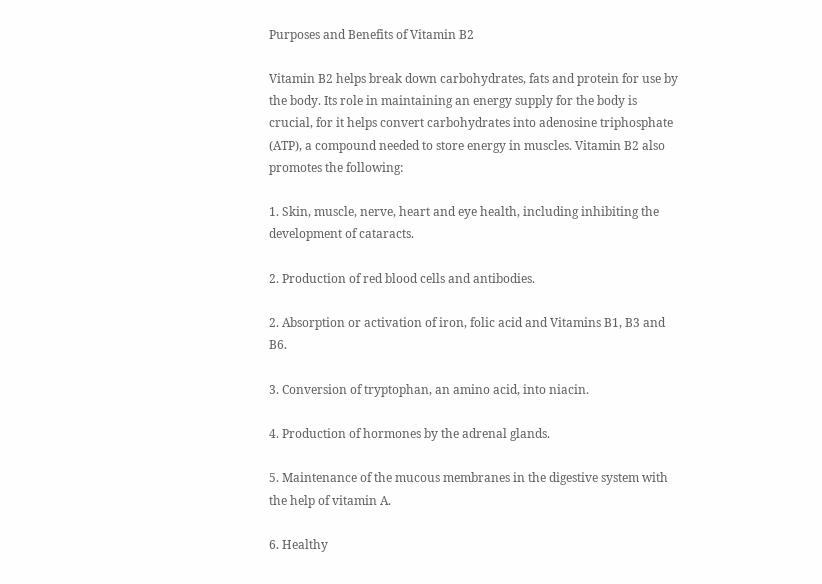Purposes and Benefits of Vitamin B2

Vitamin B2 helps break down carbohydrates, fats and protein for use by the body. Its role in maintaining an energy supply for the body is crucial, for it helps convert carbohydrates into adenosine triphosphate (ATP), a compound needed to store energy in muscles. Vitamin B2 also promotes the following:

1. Skin, muscle, nerve, heart and eye health, including inhibiting the development of cataracts.

2. Production of red blood cells and antibodies.

2. Absorption or activation of iron, folic acid and Vitamins B1, B3 and B6.

3. Conversion of tryptophan, an amino acid, into niacin.

4. Production of hormones by the adrenal glands.

5. Maintenance of the mucous membranes in the digestive system with the help of vitamin A.

6. Healthy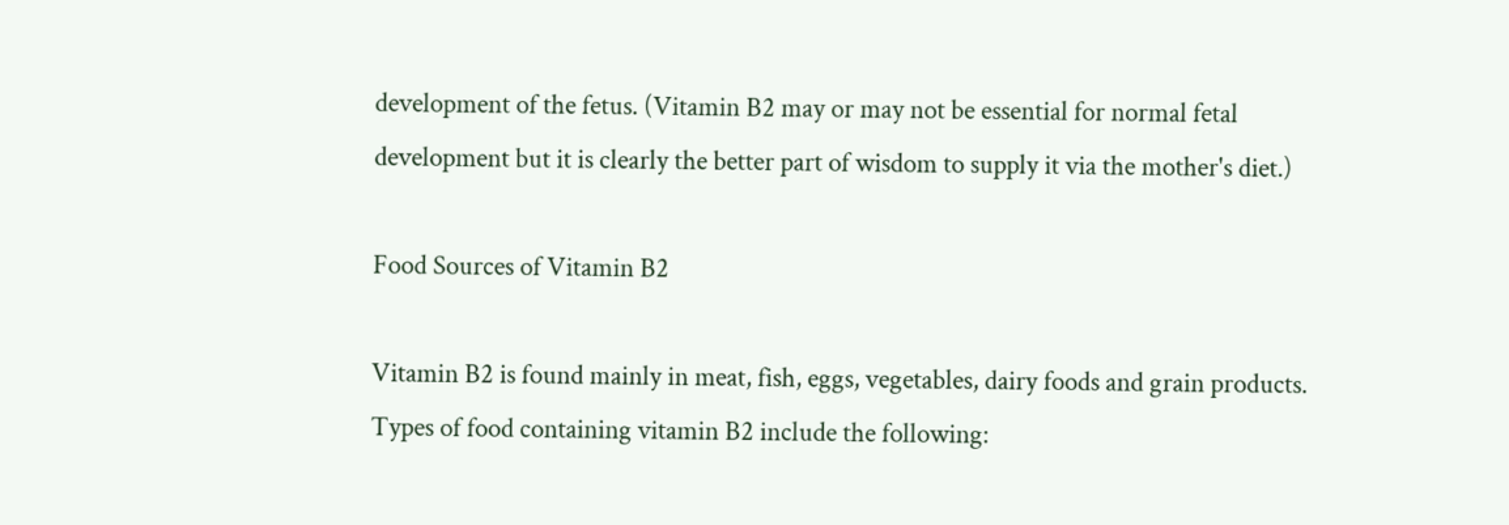development of the fetus. (Vitamin B2 may or may not be essential for normal fetal development but it is clearly the better part of wisdom to supply it via the mother's diet.)

Food Sources of Vitamin B2

Vitamin B2 is found mainly in meat, fish, eggs, vegetables, dairy foods and grain products. Types of food containing vitamin B2 include the following: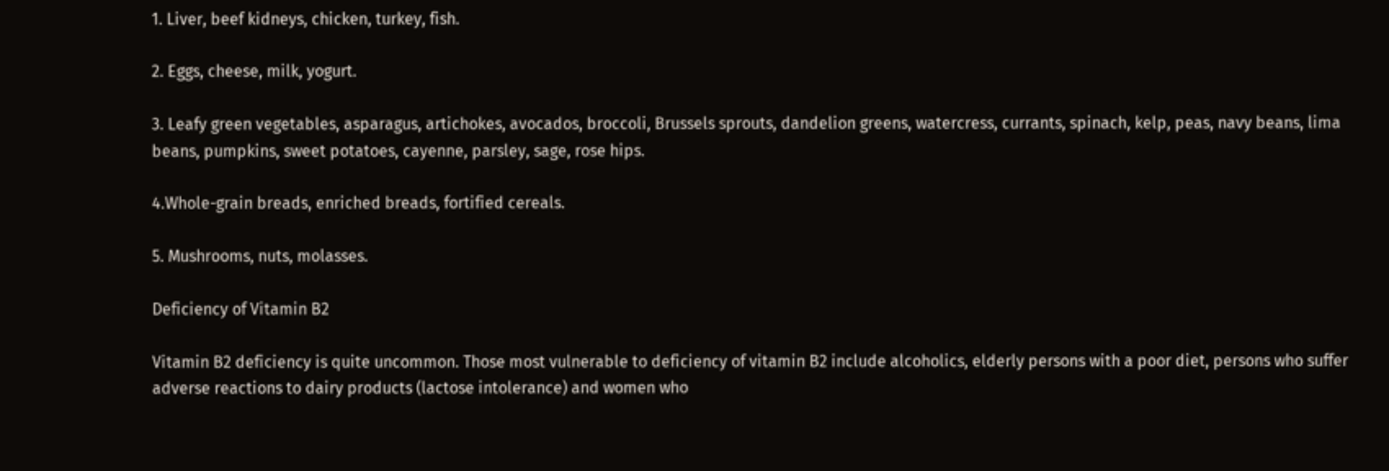1. Liver, beef kidneys, chicken, turkey, fish.

2. Eggs, cheese, milk, yogurt.

3. Leafy green vegetables, asparagus, artichokes, avocados, broccoli, Brussels sprouts, dandelion greens, watercress, currants, spinach, kelp, peas, navy beans, lima beans, pumpkins, sweet potatoes, cayenne, parsley, sage, rose hips.

4.Whole-grain breads, enriched breads, fortified cereals.

5. Mushrooms, nuts, molasses.

Deficiency of Vitamin B2

Vitamin B2 deficiency is quite uncommon. Those most vulnerable to deficiency of vitamin B2 include alcoholics, elderly persons with a poor diet, persons who suffer adverse reactions to dairy products (lactose intolerance) and women who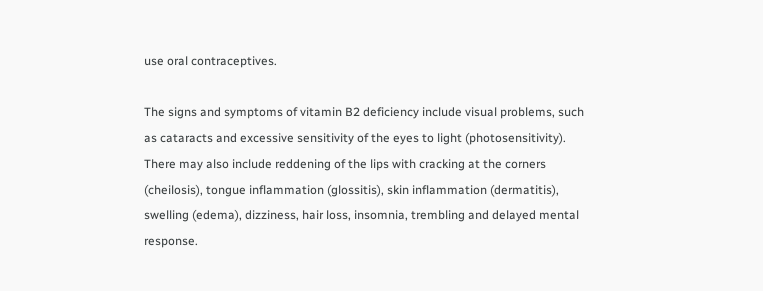use oral contraceptives.

The signs and symptoms of vitamin B2 deficiency include visual problems, such as cataracts and excessive sensitivity of the eyes to light (photosensitivity). There may also include reddening of the lips with cracking at the corners (cheilosis), tongue inflammation (glossitis), skin inflammation (dermatitis), swelling (edema), dizziness, hair loss, insomnia, trembling and delayed mental response.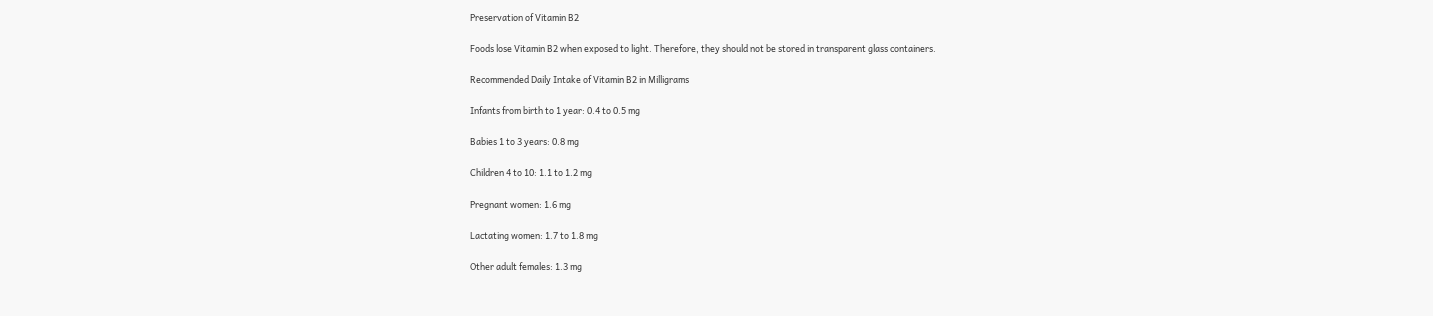Preservation of Vitamin B2

Foods lose Vitamin B2 when exposed to light. Therefore, they should not be stored in transparent glass containers.

Recommended Daily Intake of Vitamin B2 in Milligrams

Infants from birth to 1 year: 0.4 to 0.5 mg

Babies 1 to 3 years: 0.8 mg

Children 4 to 10: 1.1 to 1.2 mg

Pregnant women: 1.6 mg

Lactating women: 1.7 to 1.8 mg

Other adult females: 1.3 mg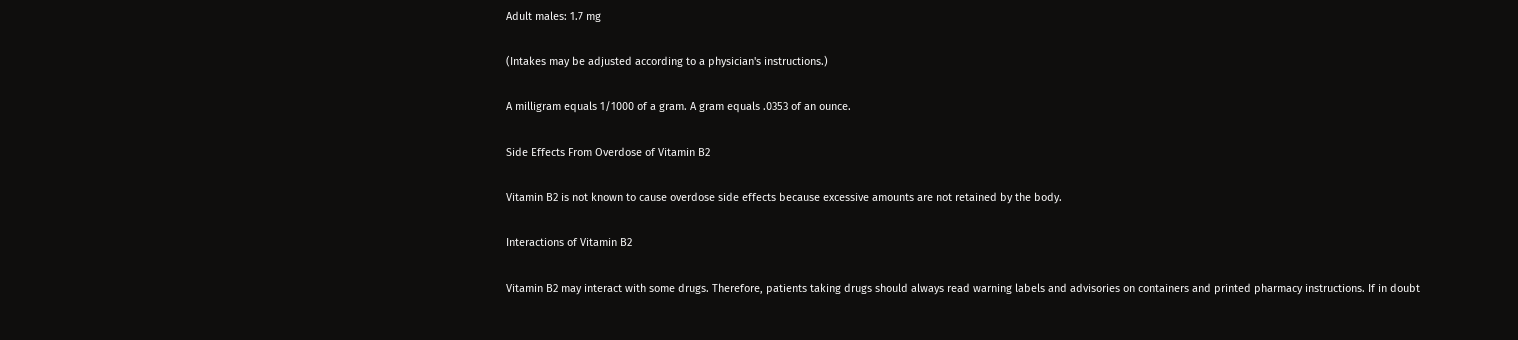Adult males: 1.7 mg

(Intakes may be adjusted according to a physician's instructions.)

A milligram equals 1/1000 of a gram. A gram equals .0353 of an ounce.

Side Effects From Overdose of Vitamin B2

Vitamin B2 is not known to cause overdose side effects because excessive amounts are not retained by the body.

Interactions of Vitamin B2

Vitamin B2 may interact with some drugs. Therefore, patients taking drugs should always read warning labels and advisories on containers and printed pharmacy instructions. If in doubt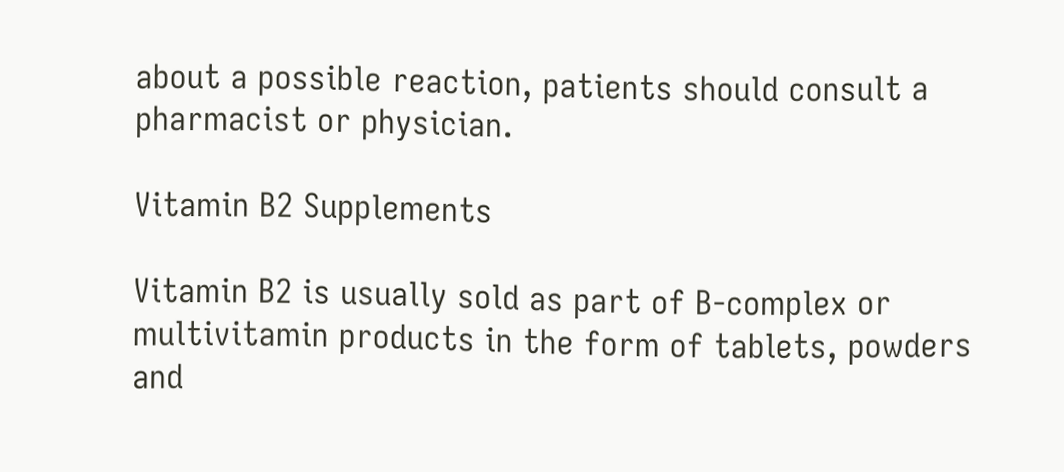about a possible reaction, patients should consult a pharmacist or physician.

Vitamin B2 Supplements

Vitamin B2 is usually sold as part of B-complex or multivitamin products in the form of tablets, powders and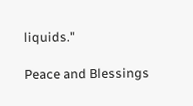liquids."

Peace and Blessings